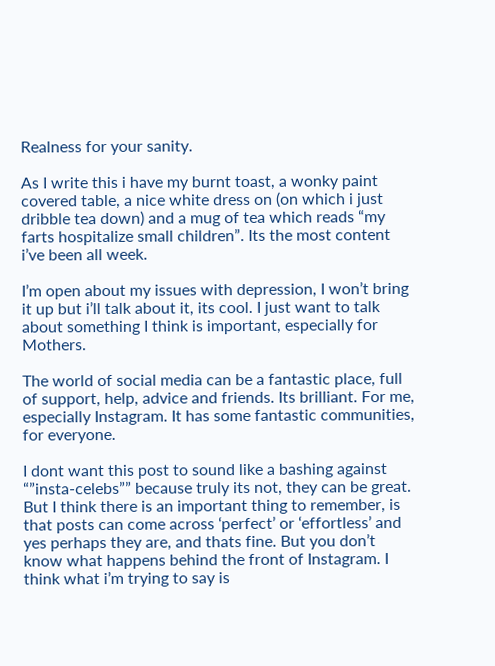Realness for your sanity.

As I write this i have my burnt toast, a wonky paint covered table, a nice white dress on (on which i just dribble tea down) and a mug of tea which reads “my farts hospitalize small children”. Its the most content i’ve been all week.

I’m open about my issues with depression, I won’t bring it up but i’ll talk about it, its cool. I just want to talk about something I think is important, especially for Mothers.

The world of social media can be a fantastic place, full of support, help, advice and friends. Its brilliant. For me, especially Instagram. It has some fantastic communities, for everyone.

I dont want this post to sound like a bashing against “”insta-celebs”” because truly its not, they can be great. But I think there is an important thing to remember, is that posts can come across ‘perfect’ or ‘effortless’ and yes perhaps they are, and thats fine. But you don’t know what happens behind the front of Instagram. I think what i’m trying to say is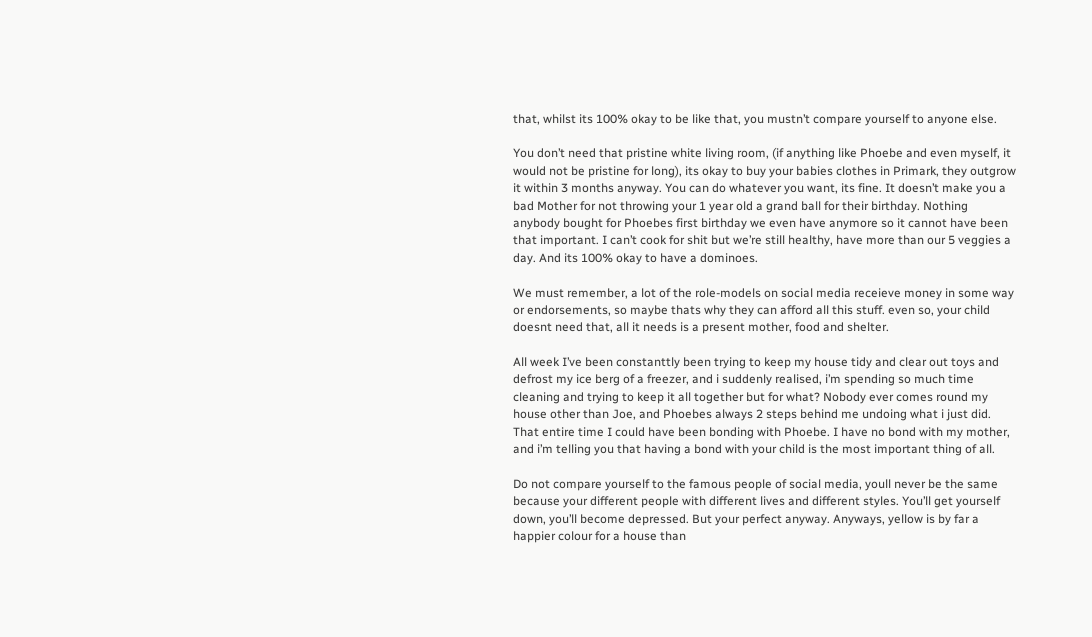that, whilst its 100% okay to be like that, you mustn’t compare yourself to anyone else.

You don’t need that pristine white living room, (if anything like Phoebe and even myself, it would not be pristine for long), its okay to buy your babies clothes in Primark, they outgrow it within 3 months anyway. You can do whatever you want, its fine. It doesn’t make you a bad Mother for not throwing your 1 year old a grand ball for their birthday. Nothing anybody bought for Phoebes first birthday we even have anymore so it cannot have been that important. I can’t cook for shit but we’re still healthy, have more than our 5 veggies a day. And its 100% okay to have a dominoes.

We must remember, a lot of the role-models on social media receieve money in some way or endorsements, so maybe thats why they can afford all this stuff. even so, your child doesnt need that, all it needs is a present mother, food and shelter.

All week I’ve been constanttly been trying to keep my house tidy and clear out toys and defrost my ice berg of a freezer, and i suddenly realised, i’m spending so much time cleaning and trying to keep it all together but for what? Nobody ever comes round my house other than Joe, and Phoebes always 2 steps behind me undoing what i just did. That entire time I could have been bonding with Phoebe. I have no bond with my mother, and i’m telling you that having a bond with your child is the most important thing of all.

Do not compare yourself to the famous people of social media, youll never be the same because your different people with different lives and different styles. You’ll get yourself down, you’ll become depressed. But your perfect anyway. Anyways, yellow is by far a happier colour for a house than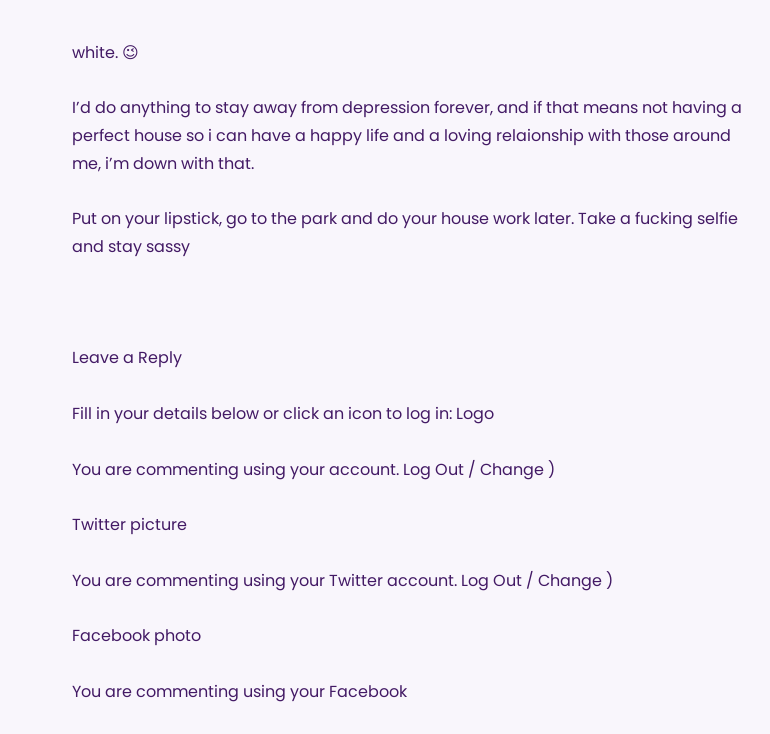white. 😉

I’d do anything to stay away from depression forever, and if that means not having a perfect house so i can have a happy life and a loving relaionship with those around me, i’m down with that.

Put on your lipstick, go to the park and do your house work later. Take a fucking selfie and stay sassy



Leave a Reply

Fill in your details below or click an icon to log in: Logo

You are commenting using your account. Log Out / Change )

Twitter picture

You are commenting using your Twitter account. Log Out / Change )

Facebook photo

You are commenting using your Facebook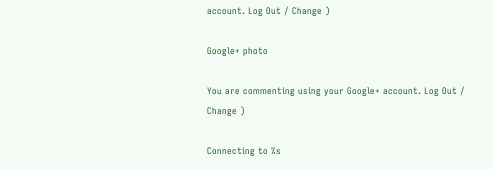account. Log Out / Change )

Google+ photo

You are commenting using your Google+ account. Log Out / Change )

Connecting to %s